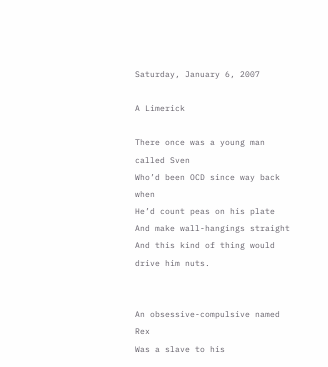Saturday, January 6, 2007

A Limerick

There once was a young man called Sven
Who’d been OCD since way back when
He’d count peas on his plate
And make wall-hangings straight
And this kind of thing would drive him nuts.


An obsessive-compulsive named Rex
Was a slave to his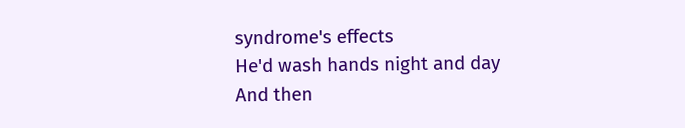syndrome's effects
He'd wash hands night and day
And then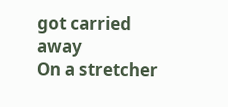got carried away
On a stretcher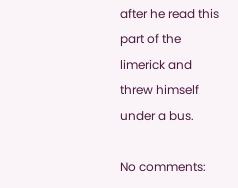after he read this part of the limerick and threw himself under a bus.

No comments: